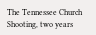The Tennessee Church Shooting, two years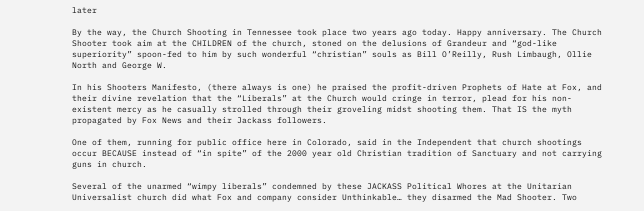later

By the way, the Church Shooting in Tennessee took place two years ago today. Happy anniversary. The Church Shooter took aim at the CHILDREN of the church, stoned on the delusions of Grandeur and “god-like superiority” spoon-fed to him by such wonderful “christian” souls as Bill O’Reilly, Rush Limbaugh, Ollie North and George W.

In his Shooters Manifesto, (there always is one) he praised the profit-driven Prophets of Hate at Fox, and their divine revelation that the “Liberals” at the Church would cringe in terror, plead for his non-existent mercy as he casually strolled through their groveling midst shooting them. That IS the myth propagated by Fox News and their Jackass followers.

One of them, running for public office here in Colorado, said in the Independent that church shootings occur BECAUSE instead of “in spite” of the 2000 year old Christian tradition of Sanctuary and not carrying guns in church.

Several of the unarmed “wimpy liberals” condemned by these JACKASS Political Whores at the Unitarian Universalist church did what Fox and company consider Unthinkable… they disarmed the Mad Shooter. Two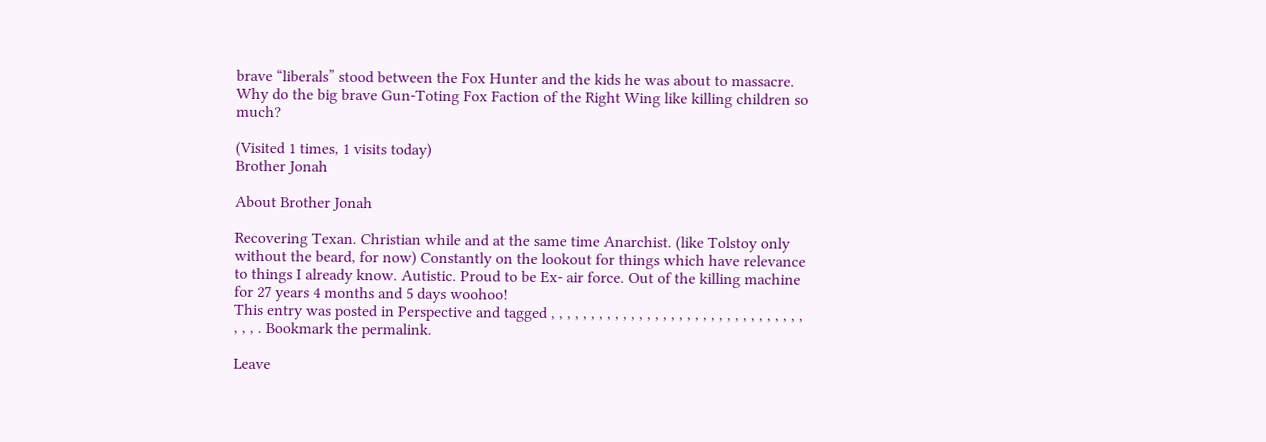brave “liberals” stood between the Fox Hunter and the kids he was about to massacre. Why do the big brave Gun-Toting Fox Faction of the Right Wing like killing children so much?

(Visited 1 times, 1 visits today)
Brother Jonah

About Brother Jonah

Recovering Texan. Christian while and at the same time Anarchist. (like Tolstoy only without the beard, for now) Constantly on the lookout for things which have relevance to things I already know. Autistic. Proud to be Ex- air force. Out of the killing machine for 27 years 4 months and 5 days woohoo!
This entry was posted in Perspective and tagged , , , , , , , , , , , , , , , , , , , , , , , , , , , , , , , , , , , . Bookmark the permalink.

Leave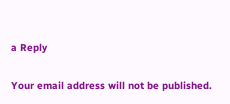a Reply

Your email address will not be published.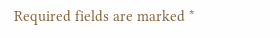Required fields are marked *